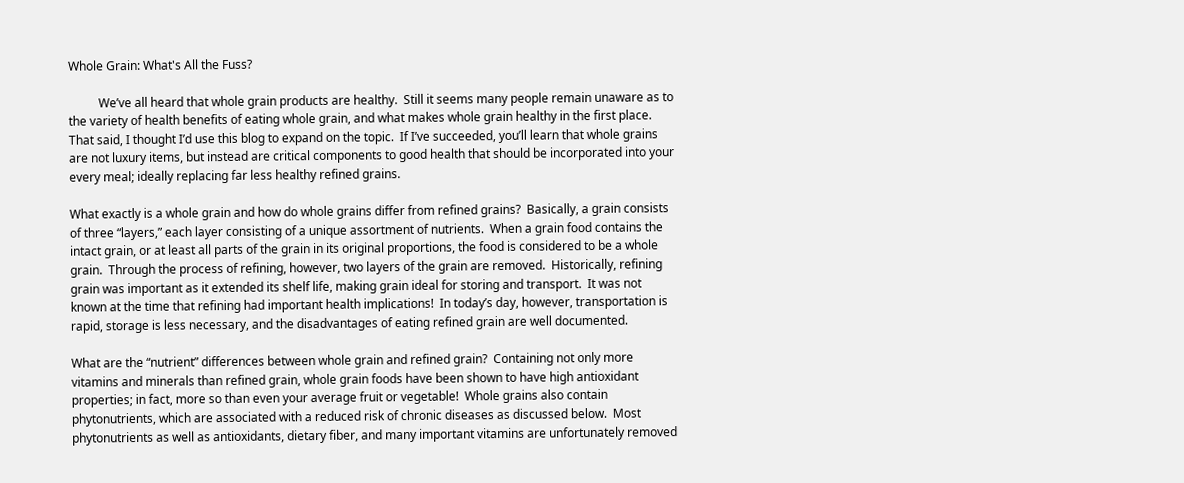Whole Grain: What's All the Fuss?

          We’ve all heard that whole grain products are healthy.  Still it seems many people remain unaware as to the variety of health benefits of eating whole grain, and what makes whole grain healthy in the first place.  That said, I thought I’d use this blog to expand on the topic.  If I’ve succeeded, you’ll learn that whole grains are not luxury items, but instead are critical components to good health that should be incorporated into your every meal; ideally replacing far less healthy refined grains.

What exactly is a whole grain and how do whole grains differ from refined grains?  Basically, a grain consists of three “layers,” each layer consisting of a unique assortment of nutrients.  When a grain food contains the intact grain, or at least all parts of the grain in its original proportions, the food is considered to be a whole grain.  Through the process of refining, however, two layers of the grain are removed.  Historically, refining grain was important as it extended its shelf life, making grain ideal for storing and transport.  It was not known at the time that refining had important health implications!  In today’s day, however, transportation is rapid, storage is less necessary, and the disadvantages of eating refined grain are well documented.

What are the “nutrient” differences between whole grain and refined grain?  Containing not only more vitamins and minerals than refined grain, whole grain foods have been shown to have high antioxidant properties; in fact, more so than even your average fruit or vegetable!  Whole grains also contain phytonutrients, which are associated with a reduced risk of chronic diseases as discussed below.  Most phytonutrients as well as antioxidants, dietary fiber, and many important vitamins are unfortunately removed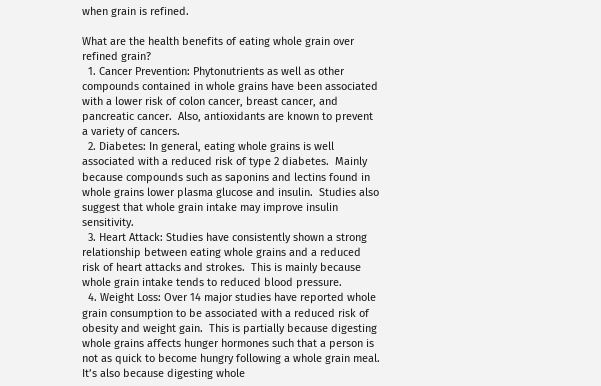when grain is refined.

What are the health benefits of eating whole grain over refined grain?
  1. Cancer Prevention: Phytonutrients as well as other compounds contained in whole grains have been associated with a lower risk of colon cancer, breast cancer, and pancreatic cancer.  Also, antioxidants are known to prevent a variety of cancers.
  2. Diabetes: In general, eating whole grains is well associated with a reduced risk of type 2 diabetes.  Mainly because compounds such as saponins and lectins found in whole grains lower plasma glucose and insulin.  Studies also suggest that whole grain intake may improve insulin sensitivity.
  3. Heart Attack: Studies have consistently shown a strong relationship between eating whole grains and a reduced risk of heart attacks and strokes.  This is mainly because whole grain intake tends to reduced blood pressure.
  4. Weight Loss: Over 14 major studies have reported whole grain consumption to be associated with a reduced risk of obesity and weight gain.  This is partially because digesting whole grains affects hunger hormones such that a person is not as quick to become hungry following a whole grain meal.  It’s also because digesting whole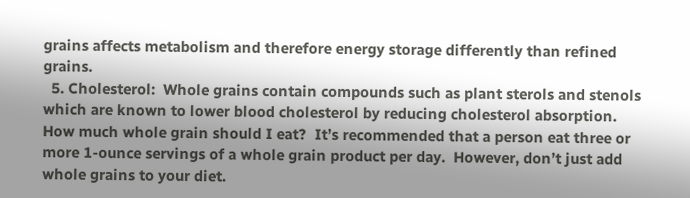grains affects metabolism and therefore energy storage differently than refined grains.
  5. Cholesterol:  Whole grains contain compounds such as plant sterols and stenols which are known to lower blood cholesterol by reducing cholesterol absorption.
How much whole grain should I eat?  It’s recommended that a person eat three or more 1-ounce servings of a whole grain product per day.  However, don’t just add whole grains to your diet.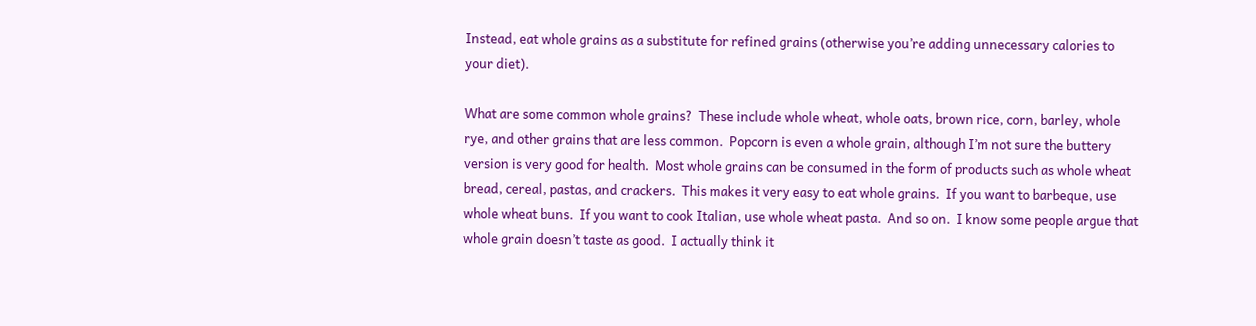Instead, eat whole grains as a substitute for refined grains (otherwise you’re adding unnecessary calories to your diet).

What are some common whole grains?  These include whole wheat, whole oats, brown rice, corn, barley, whole rye, and other grains that are less common.  Popcorn is even a whole grain, although I’m not sure the buttery version is very good for health.  Most whole grains can be consumed in the form of products such as whole wheat bread, cereal, pastas, and crackers.  This makes it very easy to eat whole grains.  If you want to barbeque, use whole wheat buns.  If you want to cook Italian, use whole wheat pasta.  And so on.  I know some people argue that whole grain doesn’t taste as good.  I actually think it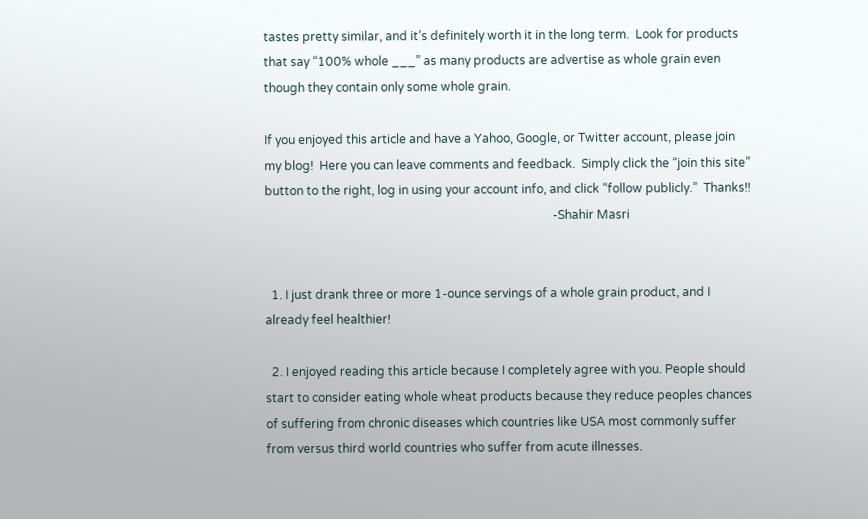tastes pretty similar, and it’s definitely worth it in the long term.  Look for products that say “100% whole ___” as many products are advertise as whole grain even though they contain only some whole grain.

If you enjoyed this article and have a Yahoo, Google, or Twitter account, please join my blog!  Here you can leave comments and feedback.  Simply click the “join this site” button to the right, log in using your account info, and click “follow publicly.”  Thanks!!
                                                                                                -Shahir Masri


  1. I just drank three or more 1-ounce servings of a whole grain product, and I already feel healthier!

  2. I enjoyed reading this article because I completely agree with you. People should start to consider eating whole wheat products because they reduce peoples chances of suffering from chronic diseases which countries like USA most commonly suffer from versus third world countries who suffer from acute illnesses.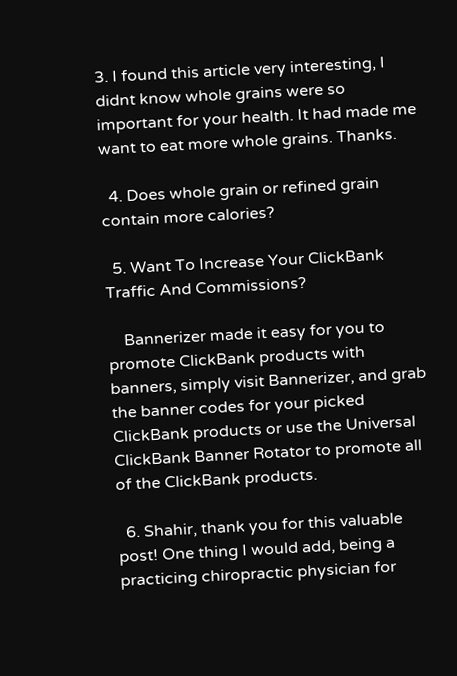3. I found this article very interesting, I didnt know whole grains were so important for your health. It had made me want to eat more whole grains. Thanks.

  4. Does whole grain or refined grain contain more calories?

  5. Want To Increase Your ClickBank Traffic And Commissions?

    Bannerizer made it easy for you to promote ClickBank products with banners, simply visit Bannerizer, and grab the banner codes for your picked ClickBank products or use the Universal ClickBank Banner Rotator to promote all of the ClickBank products.

  6. Shahir, thank you for this valuable post! One thing I would add, being a practicing chiropractic physician for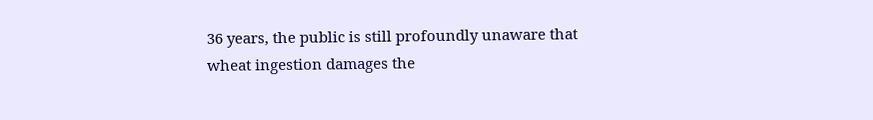36 years, the public is still profoundly unaware that wheat ingestion damages the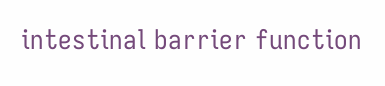intestinal barrier function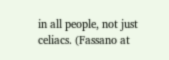in all people, not just celiacs. (Fassano at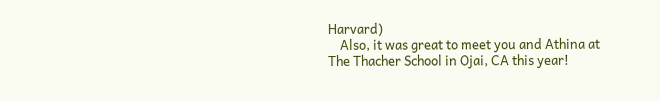Harvard)
    Also, it was great to meet you and Athina at The Thacher School in Ojai, CA this year!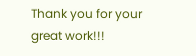Thank you for your great work!!!